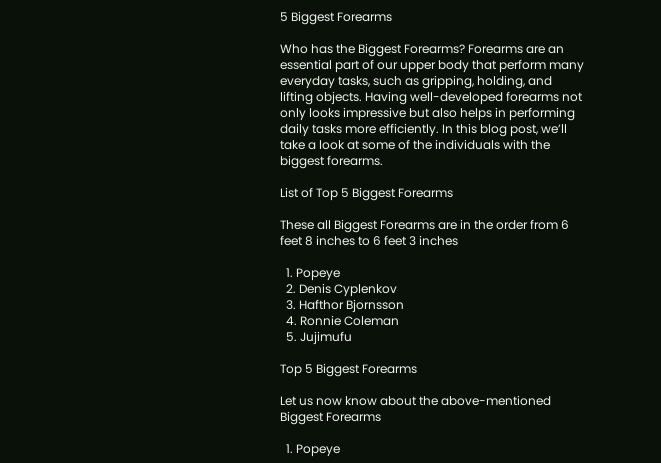5 Biggest Forearms

Who has the Biggest Forearms? Forearms are an essential part of our upper body that perform many everyday tasks, such as gripping, holding, and lifting objects. Having well-developed forearms not only looks impressive but also helps in performing daily tasks more efficiently. In this blog post, we’ll take a look at some of the individuals with the biggest forearms.

List of Top 5 Biggest Forearms

These all Biggest Forearms are in the order from 6 feet 8 inches to 6 feet 3 inches

  1. Popeye
  2. Denis Cyplenkov
  3. Hafthor Bjornsson
  4. Ronnie Coleman
  5. Jujimufu

Top 5 Biggest Forearms

Let us now know about the above-mentioned Biggest Forearms

  1. Popeye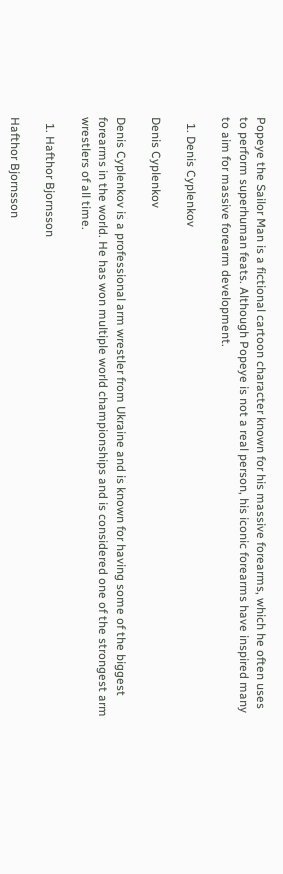Popeye the Sailor Man is a fictional cartoon character known for his massive forearms, which he often uses to perform superhuman feats. Although Popeye is not a real person, his iconic forearms have inspired many to aim for massive forearm development.

  1. Denis Cyplenkov

Denis Cyplenkov

Denis Cyplenkov is a professional arm wrestler from Ukraine and is known for having some of the biggest forearms in the world. He has won multiple world championships and is considered one of the strongest arm wrestlers of all time.

  1. Hafthor Bjornsson

Hafthor Bjornsson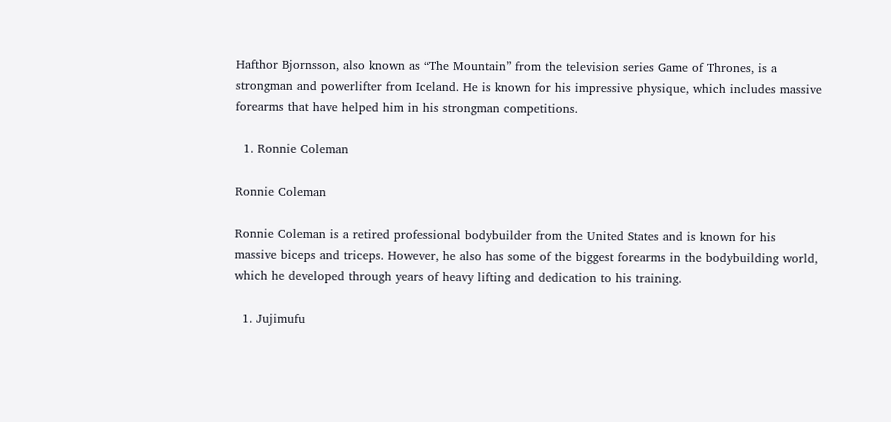Hafthor Bjornsson, also known as “The Mountain” from the television series Game of Thrones, is a strongman and powerlifter from Iceland. He is known for his impressive physique, which includes massive forearms that have helped him in his strongman competitions.

  1. Ronnie Coleman

Ronnie Coleman

Ronnie Coleman is a retired professional bodybuilder from the United States and is known for his massive biceps and triceps. However, he also has some of the biggest forearms in the bodybuilding world, which he developed through years of heavy lifting and dedication to his training.

  1. Jujimufu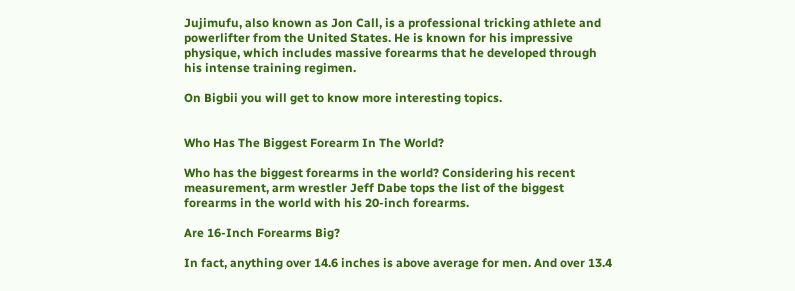Jujimufu, also known as Jon Call, is a professional tricking athlete and powerlifter from the United States. He is known for his impressive physique, which includes massive forearms that he developed through his intense training regimen.

On Bigbii you will get to know more interesting topics.


Who Has The Biggest Forearm In The World?

Who has the biggest forearms in the world? Considering his recent measurement, arm wrestler Jeff Dabe tops the list of the biggest forearms in the world with his 20-inch forearms.

Are 16-Inch Forearms Big?

In fact, anything over 14.6 inches is above average for men. And over 13.4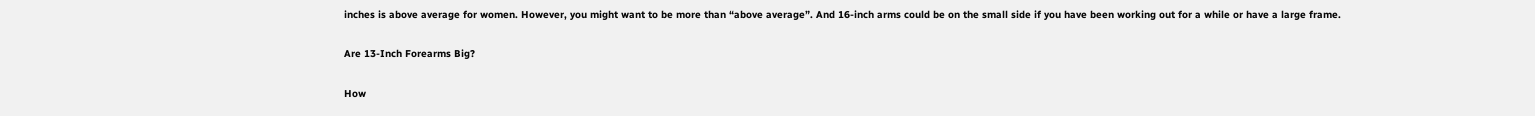inches is above average for women. However, you might want to be more than “above average”. And 16-inch arms could be on the small side if you have been working out for a while or have a large frame.

Are 13-Inch Forearms Big?

How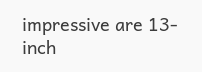impressive are 13-inch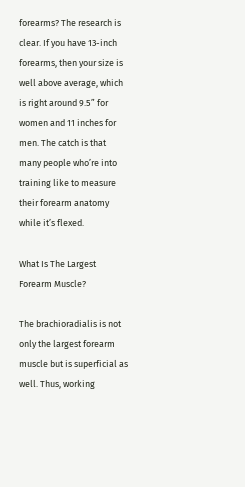forearms? The research is clear. If you have 13-inch forearms, then your size is well above average, which is right around 9.5” for women and 11 inches for men. The catch is that many people who’re into training like to measure their forearm anatomy while it’s flexed.

What Is The Largest Forearm Muscle?

The brachioradialis is not only the largest forearm muscle but is superficial as well. Thus, working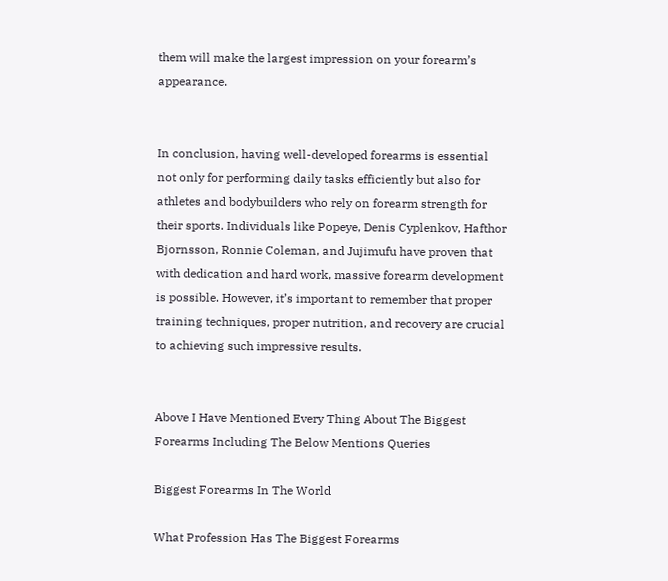them will make the largest impression on your forearm’s appearance.


In conclusion, having well-developed forearms is essential not only for performing daily tasks efficiently but also for athletes and bodybuilders who rely on forearm strength for their sports. Individuals like Popeye, Denis Cyplenkov, Hafthor Bjornsson, Ronnie Coleman, and Jujimufu have proven that with dedication and hard work, massive forearm development is possible. However, it’s important to remember that proper training techniques, proper nutrition, and recovery are crucial to achieving such impressive results.


Above I Have Mentioned Every Thing About The Biggest Forearms Including The Below Mentions Queries

Biggest Forearms In The World

What Profession Has The Biggest Forearms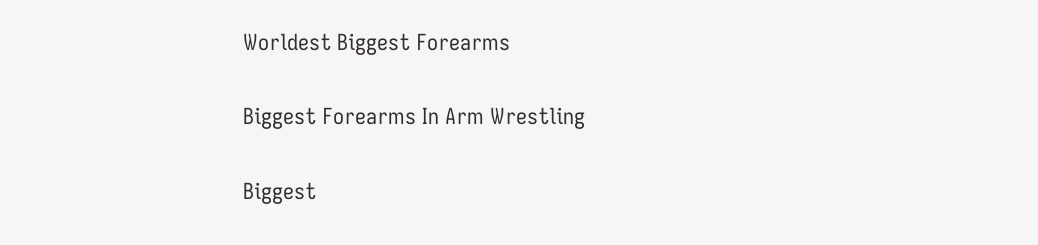Worldest Biggest Forearms

Biggest Forearms In Arm Wrestling

Biggest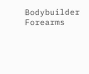Bodybuilder Forearms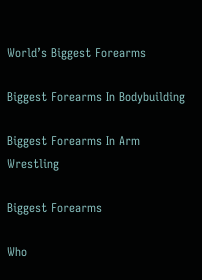World’s Biggest Forearms

Biggest Forearms In Bodybuilding

Biggest Forearms In Arm Wrestling

Biggest Forearms

Who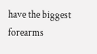have the biggest forearms